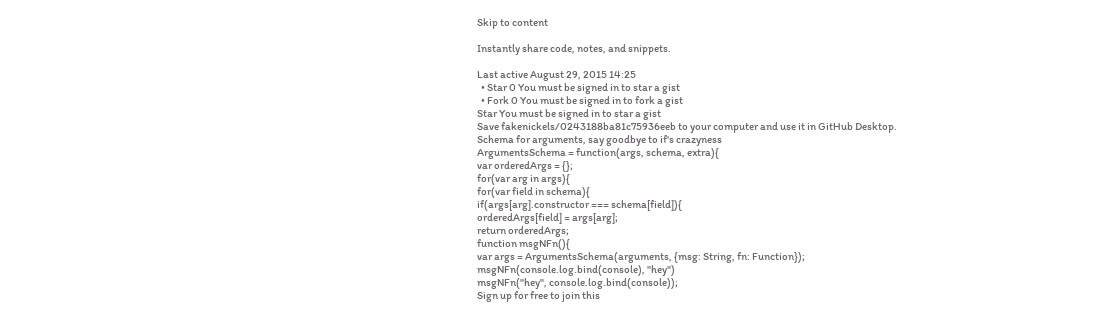Skip to content

Instantly share code, notes, and snippets.

Last active August 29, 2015 14:25
  • Star 0 You must be signed in to star a gist
  • Fork 0 You must be signed in to fork a gist
Star You must be signed in to star a gist
Save fakenickels/0243188ba81c75936eeb to your computer and use it in GitHub Desktop.
Schema for arguments, say goodbye to if's crazyness
ArgumentsSchema = function(args, schema, extra){
var orderedArgs = {};
for(var arg in args){
for(var field in schema){
if(args[arg].constructor === schema[field]){
orderedArgs[field] = args[arg];
return orderedArgs;
function msgNFn(){
var args = ArgumentsSchema(arguments, {msg: String, fn: Function});
msgNFn(console.log.bind(console), "hey")
msgNFn("hey", console.log.bind(console));
Sign up for free to join this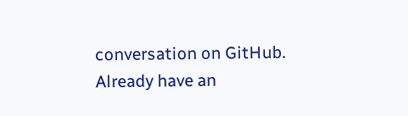conversation on GitHub. Already have an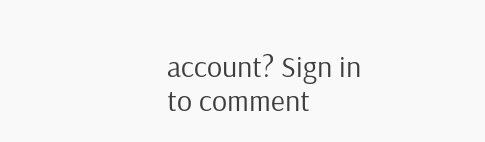account? Sign in to comment